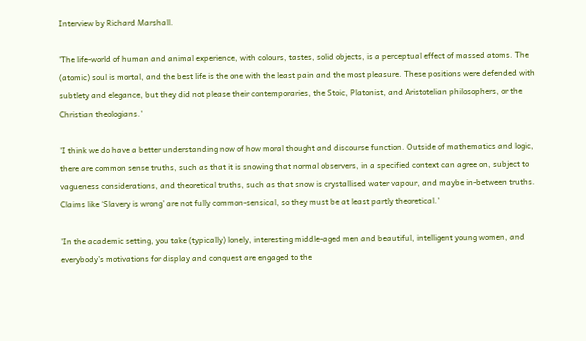Interview by Richard Marshall.

'The life-world of human and animal experience, with colours, tastes, solid objects, is a perceptual effect of massed atoms. The (atomic) soul is mortal, and the best life is the one with the least pain and the most pleasure. These positions were defended with subtlety and elegance, but they did not please their contemporaries, the Stoic, Platonist, and Aristotelian philosophers, or the Christian theologians.'

'I think we do have a better understanding now of how moral thought and discourse function. Outside of mathematics and logic, there are common sense truths, such as that it is snowing that normal observers, in a specified context can agree on, subject to vagueness considerations, and theoretical truths, such as that snow is crystallised water vapour, and maybe in-between truths. Claims like ‘Slavery is wrong’ are not fully common-sensical, so they must be at least partly theoretical.'

'In the academic setting, you take (typically) lonely, interesting middle-aged men and beautiful, intelligent young women, and everybody’s motivations for display and conquest are engaged to the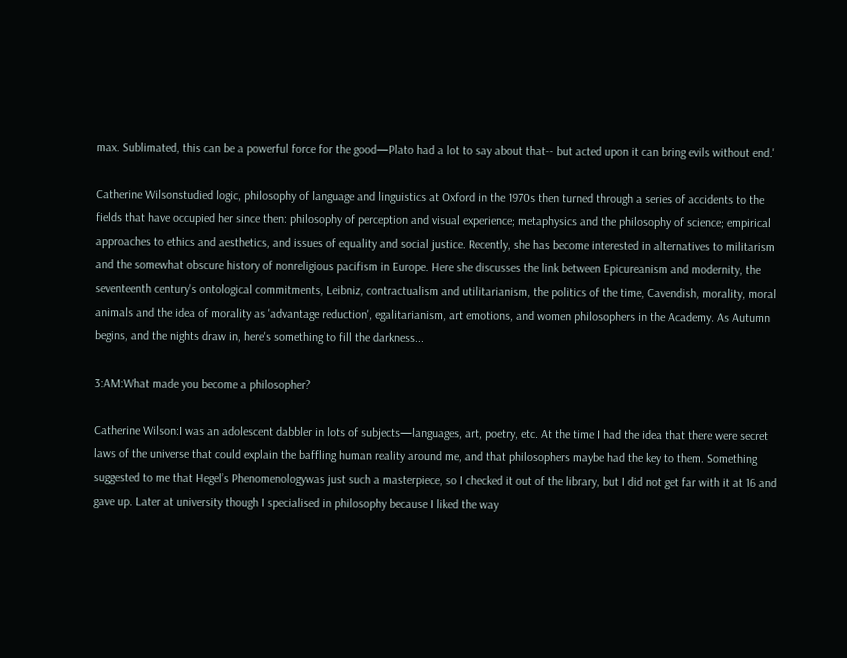max. Sublimated, this can be a powerful force for the good—Plato had a lot to say about that-- but acted upon it can bring evils without end.'

Catherine Wilsonstudied logic, philosophy of language and linguistics at Oxford in the 1970s then turned through a series of accidents to the fields that have occupied her since then: philosophy of perception and visual experience; metaphysics and the philosophy of science; empirical approaches to ethics and aesthetics, and issues of equality and social justice. Recently, she has become interested in alternatives to militarism and the somewhat obscure history of nonreligious pacifism in Europe. Here she discusses the link between Epicureanism and modernity, the seventeenth century's ontological commitments, Leibniz, contractualism and utilitarianism, the politics of the time, Cavendish, morality, moral animals and the idea of morality as 'advantage reduction', egalitarianism, art emotions, and women philosophers in the Academy. As Autumn begins, and the nights draw in, here's something to fill the darkness...

3:AM:What made you become a philosopher?

Catherine Wilson:I was an adolescent dabbler in lots of subjects—languages, art, poetry, etc. At the time I had the idea that there were secret laws of the universe that could explain the baffling human reality around me, and that philosophers maybe had the key to them. Something suggested to me that Hegel’s Phenomenologywas just such a masterpiece, so I checked it out of the library, but I did not get far with it at 16 and gave up. Later at university though I specialised in philosophy because I liked the way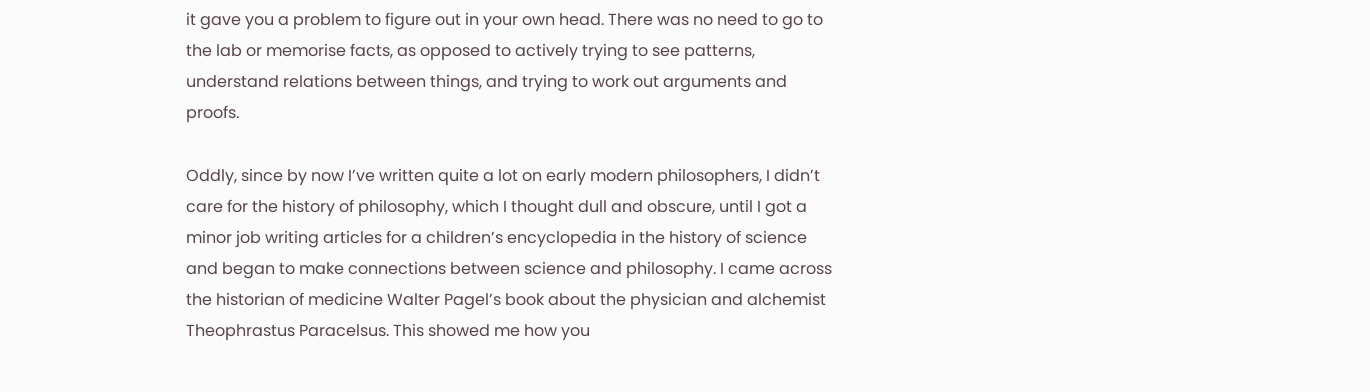it gave you a problem to figure out in your own head. There was no need to go to the lab or memorise facts, as opposed to actively trying to see patterns, understand relations between things, and trying to work out arguments and proofs.

Oddly, since by now I’ve written quite a lot on early modern philosophers, I didn’t care for the history of philosophy, which I thought dull and obscure, until I got a minor job writing articles for a children’s encyclopedia in the history of science and began to make connections between science and philosophy. I came across the historian of medicine Walter Pagel’s book about the physician and alchemist Theophrastus Paracelsus. This showed me how you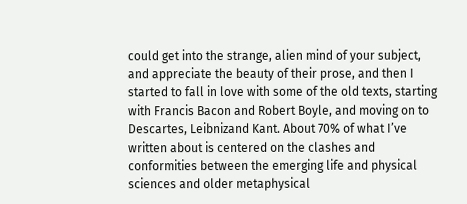could get into the strange, alien mind of your subject, and appreciate the beauty of their prose, and then I started to fall in love with some of the old texts, starting with Francis Bacon and Robert Boyle, and moving on to Descartes, Leibnizand Kant. About 70% of what I’ve written about is centered on the clashes and conformities between the emerging life and physical sciences and older metaphysical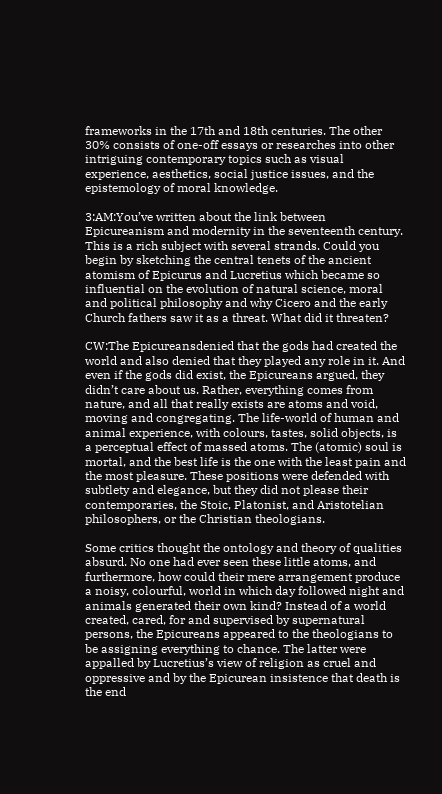frameworks in the 17th and 18th centuries. The other 30% consists of one-off essays or researches into other intriguing contemporary topics such as visual experience, aesthetics, social justice issues, and the epistemology of moral knowledge.

3:AM:You’ve written about the link between Epicureanism and modernity in the seventeenth century. This is a rich subject with several strands. Could you begin by sketching the central tenets of the ancient atomism of Epicurus and Lucretius which became so influential on the evolution of natural science, moral and political philosophy and why Cicero and the early Church fathers saw it as a threat. What did it threaten?

CW:The Epicureansdenied that the gods had created the world and also denied that they played any role in it. And even if the gods did exist, the Epicureans argued, they didn’t care about us. Rather, everything comes from nature, and all that really exists are atoms and void, moving and congregating. The life-world of human and animal experience, with colours, tastes, solid objects, is a perceptual effect of massed atoms. The (atomic) soul is mortal, and the best life is the one with the least pain and the most pleasure. These positions were defended with subtlety and elegance, but they did not please their contemporaries, the Stoic, Platonist, and Aristotelian philosophers, or the Christian theologians.

Some critics thought the ontology and theory of qualities absurd. No one had ever seen these little atoms, and furthermore, how could their mere arrangement produce a noisy, colourful, world in which day followed night and animals generated their own kind? Instead of a world created, cared, for and supervised by supernatural persons, the Epicureans appeared to the theologians to be assigning everything to chance. The latter were appalled by Lucretius’s view of religion as cruel and oppressive and by the Epicurean insistence that death is the end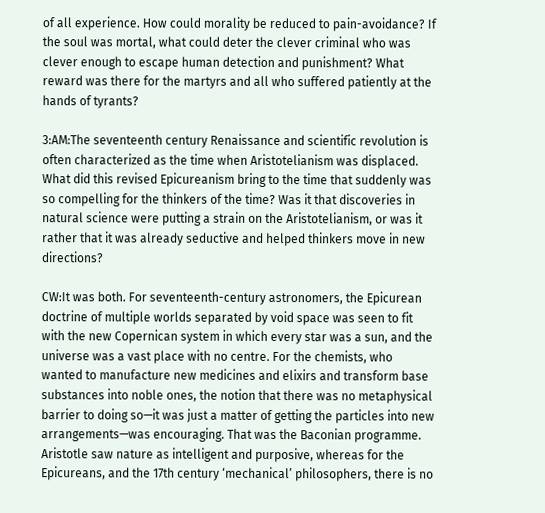of all experience. How could morality be reduced to pain-avoidance? If the soul was mortal, what could deter the clever criminal who was clever enough to escape human detection and punishment? What reward was there for the martyrs and all who suffered patiently at the hands of tyrants?

3:AM:The seventeenth century Renaissance and scientific revolution is often characterized as the time when Aristotelianism was displaced. What did this revised Epicureanism bring to the time that suddenly was so compelling for the thinkers of the time? Was it that discoveries in natural science were putting a strain on the Aristotelianism, or was it rather that it was already seductive and helped thinkers move in new directions?

CW:It was both. For seventeenth-century astronomers, the Epicurean doctrine of multiple worlds separated by void space was seen to fit with the new Copernican system in which every star was a sun, and the universe was a vast place with no centre. For the chemists, who wanted to manufacture new medicines and elixirs and transform base substances into noble ones, the notion that there was no metaphysical barrier to doing so—it was just a matter of getting the particles into new arrangements—was encouraging. That was the Baconian programme. Aristotle saw nature as intelligent and purposive, whereas for the Epicureans, and the 17th century ‘mechanical’ philosophers, there is no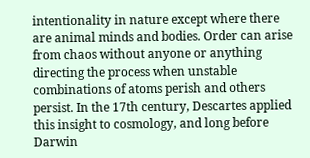intentionality in nature except where there are animal minds and bodies. Order can arise from chaos without anyone or anything directing the process when unstable combinations of atoms perish and others persist. In the 17th century, Descartes applied this insight to cosmology, and long before Darwin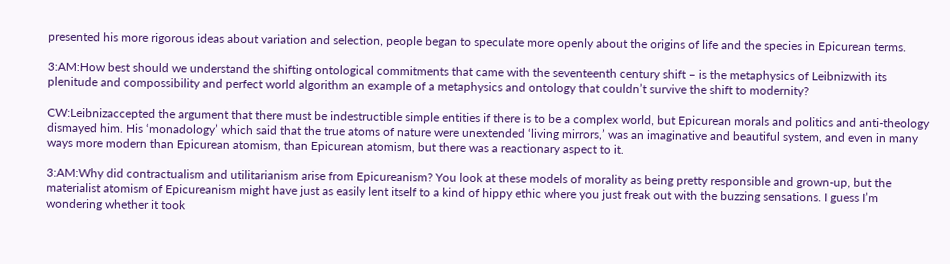presented his more rigorous ideas about variation and selection, people began to speculate more openly about the origins of life and the species in Epicurean terms.

3:AM:How best should we understand the shifting ontological commitments that came with the seventeenth century shift – is the metaphysics of Leibnizwith its plenitude and compossibility and perfect world algorithm an example of a metaphysics and ontology that couldn’t survive the shift to modernity?

CW:Leibnizaccepted the argument that there must be indestructible simple entities if there is to be a complex world, but Epicurean morals and politics and anti-theology dismayed him. His ‘monadology’ which said that the true atoms of nature were unextended ‘living mirrors,’ was an imaginative and beautiful system, and even in many ways more modern than Epicurean atomism, than Epicurean atomism, but there was a reactionary aspect to it.

3:AM:Why did contractualism and utilitarianism arise from Epicureanism? You look at these models of morality as being pretty responsible and grown-up, but the materialist atomism of Epicureanism might have just as easily lent itself to a kind of hippy ethic where you just freak out with the buzzing sensations. I guess I’m wondering whether it took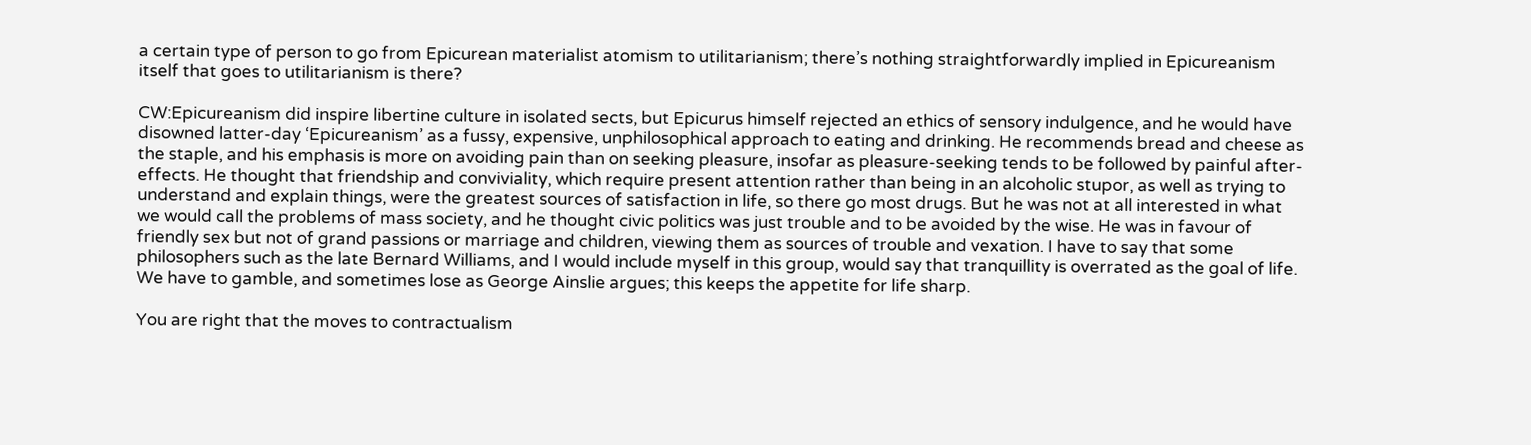a certain type of person to go from Epicurean materialist atomism to utilitarianism; there’s nothing straightforwardly implied in Epicureanism itself that goes to utilitarianism is there?

CW:Epicureanism did inspire libertine culture in isolated sects, but Epicurus himself rejected an ethics of sensory indulgence, and he would have disowned latter-day ‘Epicureanism’ as a fussy, expensive, unphilosophical approach to eating and drinking. He recommends bread and cheese as the staple, and his emphasis is more on avoiding pain than on seeking pleasure, insofar as pleasure-seeking tends to be followed by painful after-effects. He thought that friendship and conviviality, which require present attention rather than being in an alcoholic stupor, as well as trying to understand and explain things, were the greatest sources of satisfaction in life, so there go most drugs. But he was not at all interested in what we would call the problems of mass society, and he thought civic politics was just trouble and to be avoided by the wise. He was in favour of friendly sex but not of grand passions or marriage and children, viewing them as sources of trouble and vexation. I have to say that some philosophers such as the late Bernard Williams, and I would include myself in this group, would say that tranquillity is overrated as the goal of life. We have to gamble, and sometimes lose as George Ainslie argues; this keeps the appetite for life sharp.

You are right that the moves to contractualism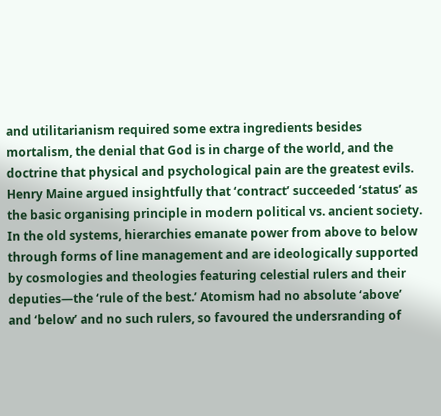and utilitarianism required some extra ingredients besides mortalism, the denial that God is in charge of the world, and the doctrine that physical and psychological pain are the greatest evils. Henry Maine argued insightfully that ‘contract’ succeeded ‘status’ as the basic organising principle in modern political vs. ancient society. In the old systems, hierarchies emanate power from above to below through forms of line management and are ideologically supported by cosmologies and theologies featuring celestial rulers and their deputies—the ‘rule of the best.’ Atomism had no absolute ‘above’ and ‘below’ and no such rulers, so favoured the undersranding of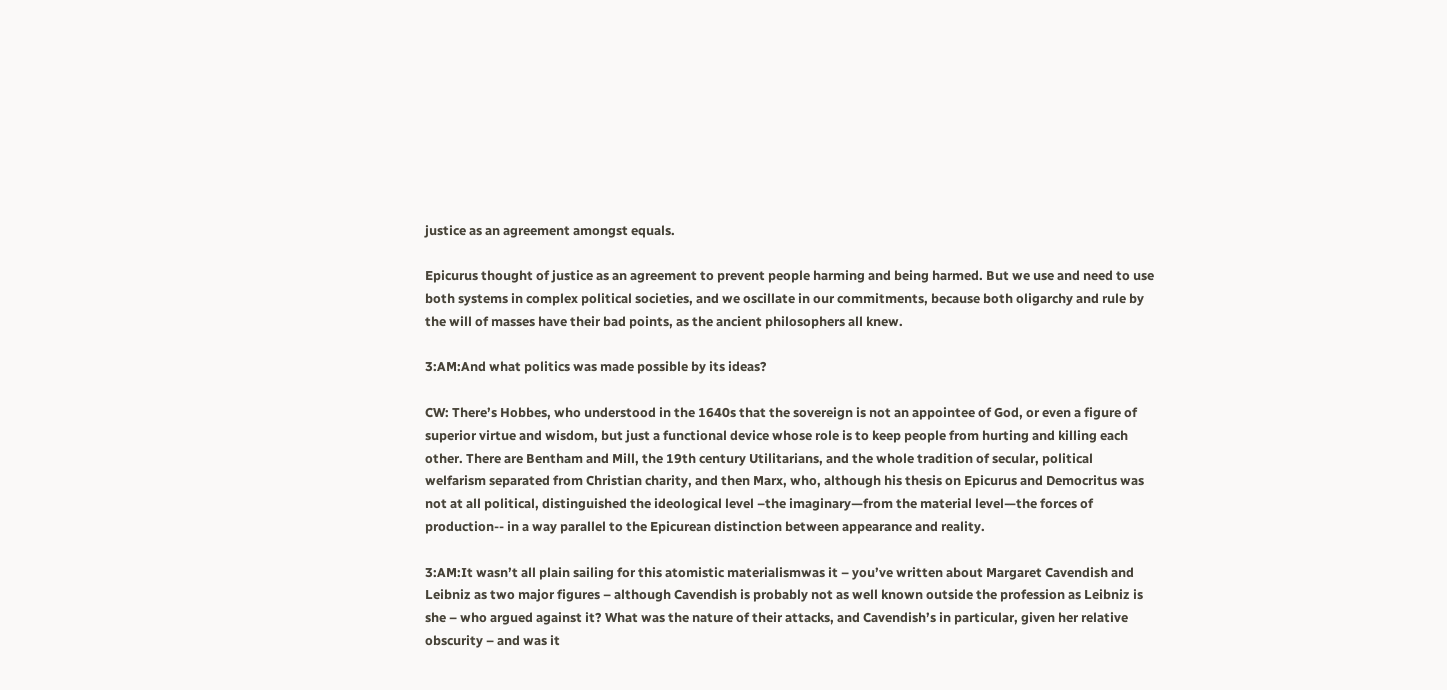justice as an agreement amongst equals.

Epicurus thought of justice as an agreement to prevent people harming and being harmed. But we use and need to use both systems in complex political societies, and we oscillate in our commitments, because both oligarchy and rule by the will of masses have their bad points, as the ancient philosophers all knew.

3:AM:And what politics was made possible by its ideas?

CW: There’s Hobbes, who understood in the 1640s that the sovereign is not an appointee of God, or even a figure of superior virtue and wisdom, but just a functional device whose role is to keep people from hurting and killing each other. There are Bentham and Mill, the 19th century Utilitarians, and the whole tradition of secular, political welfarism separated from Christian charity, and then Marx, who, although his thesis on Epicurus and Democritus was not at all political, distinguished the ideological level –the imaginary—from the material level—the forces of production-- in a way parallel to the Epicurean distinction between appearance and reality.

3:AM:It wasn’t all plain sailing for this atomistic materialismwas it – you’ve written about Margaret Cavendish and Leibniz as two major figures – although Cavendish is probably not as well known outside the profession as Leibniz is she – who argued against it? What was the nature of their attacks, and Cavendish’s in particular, given her relative obscurity – and was it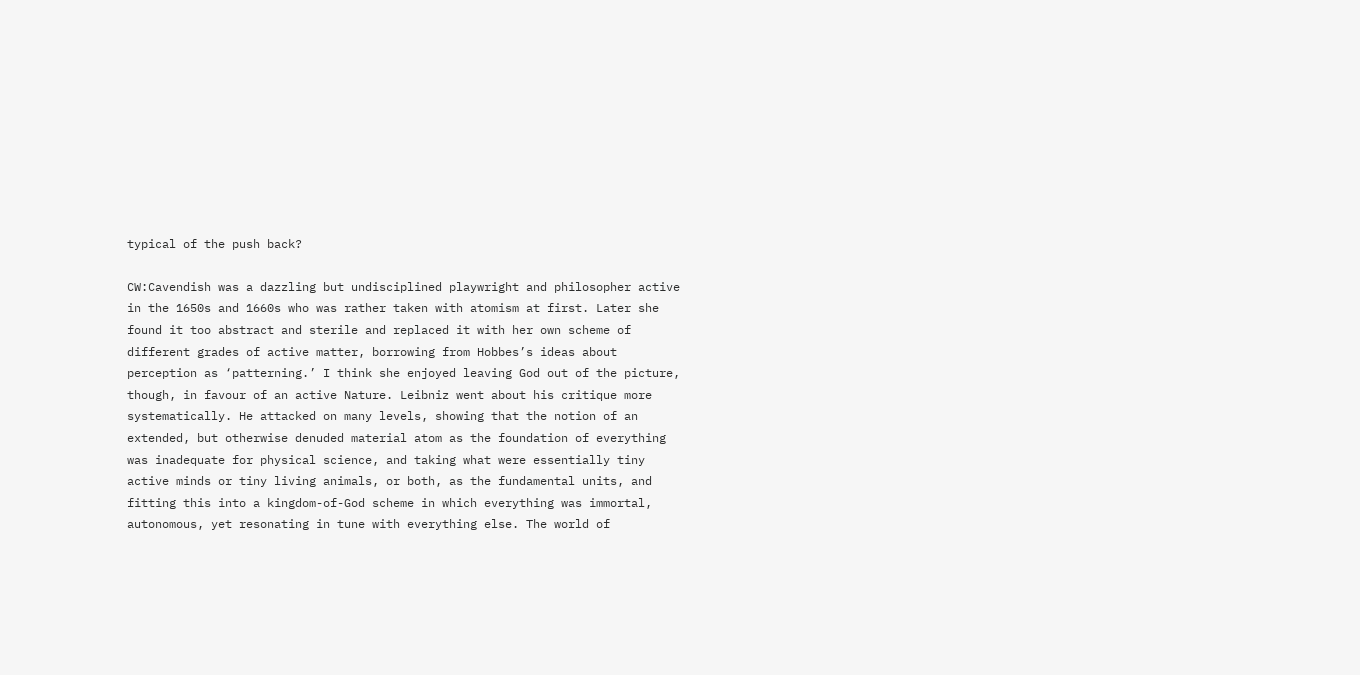typical of the push back?

CW:Cavendish was a dazzling but undisciplined playwright and philosopher active in the 1650s and 1660s who was rather taken with atomism at first. Later she found it too abstract and sterile and replaced it with her own scheme of different grades of active matter, borrowing from Hobbes’s ideas about perception as ‘patterning.’ I think she enjoyed leaving God out of the picture, though, in favour of an active Nature. Leibniz went about his critique more systematically. He attacked on many levels, showing that the notion of an extended, but otherwise denuded material atom as the foundation of everything was inadequate for physical science, and taking what were essentially tiny active minds or tiny living animals, or both, as the fundamental units, and fitting this into a kingdom-of-God scheme in which everything was immortal, autonomous, yet resonating in tune with everything else. The world of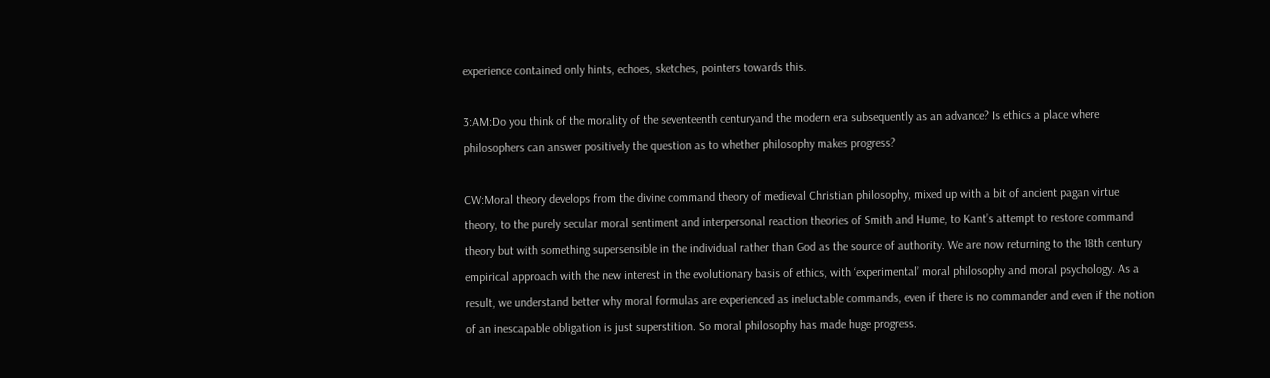experience contained only hints, echoes, sketches, pointers towards this.

3:AM:Do you think of the morality of the seventeenth centuryand the modern era subsequently as an advance? Is ethics a place where philosophers can answer positively the question as to whether philosophy makes progress?

CW:Moral theory develops from the divine command theory of medieval Christian philosophy, mixed up with a bit of ancient pagan virtue theory, to the purely secular moral sentiment and interpersonal reaction theories of Smith and Hume, to Kant’s attempt to restore command theory but with something supersensible in the individual rather than God as the source of authority. We are now returning to the 18th century empirical approach with the new interest in the evolutionary basis of ethics, with ‘experimental’ moral philosophy and moral psychology. As a result, we understand better why moral formulas are experienced as ineluctable commands, even if there is no commander and even if the notion of an inescapable obligation is just superstition. So moral philosophy has made huge progress.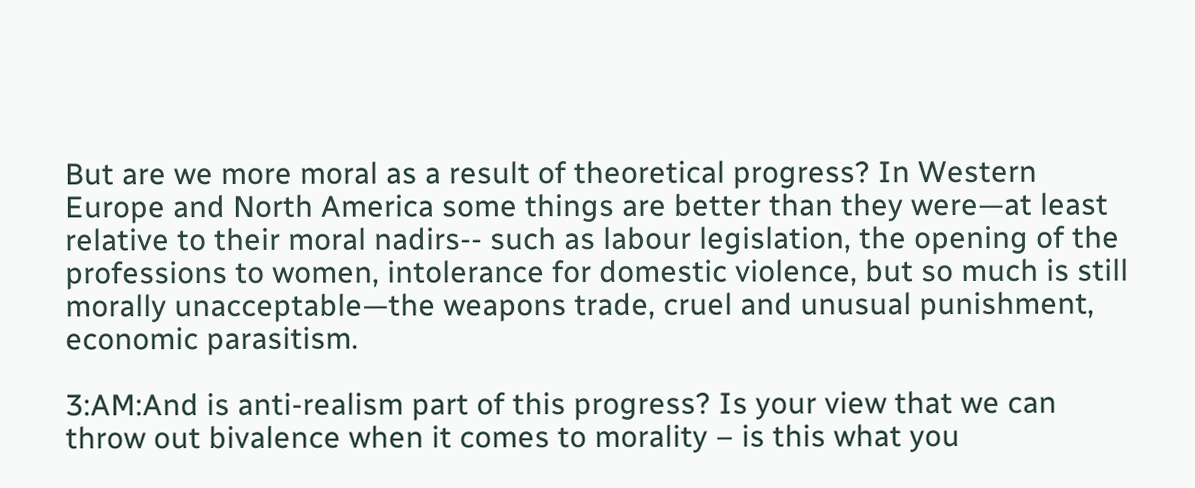But are we more moral as a result of theoretical progress? In Western Europe and North America some things are better than they were—at least relative to their moral nadirs-- such as labour legislation, the opening of the professions to women, intolerance for domestic violence, but so much is still morally unacceptable—the weapons trade, cruel and unusual punishment, economic parasitism.

3:AM:And is anti-realism part of this progress? Is your view that we can throw out bivalence when it comes to morality – is this what you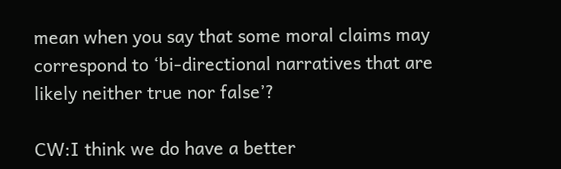mean when you say that some moral claims may correspond to ‘bi-directional narratives that are likely neither true nor false’?

CW:I think we do have a better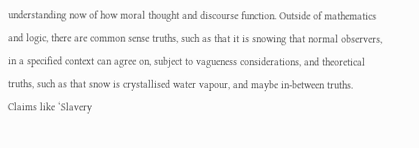understanding now of how moral thought and discourse function. Outside of mathematics and logic, there are common sense truths, such as that it is snowing that normal observers, in a specified context can agree on, subject to vagueness considerations, and theoretical truths, such as that snow is crystallised water vapour, and maybe in-between truths. Claims like ‘Slavery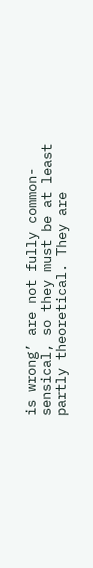is wrong’ are not fully common-sensical, so they must be at least partly theoretical. They are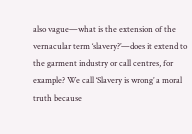also vague—what is the extension of the vernacular term ‘slavery?’—does it extend to the garment industry or call centres, for example? We call ‘Slavery is wrong’ a moral truth because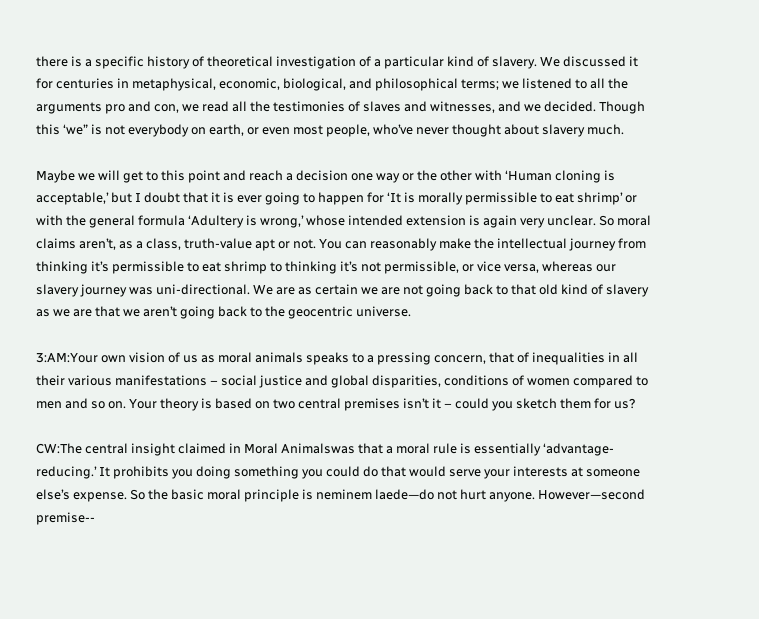there is a specific history of theoretical investigation of a particular kind of slavery. We discussed it for centuries in metaphysical, economic, biological, and philosophical terms; we listened to all the arguments pro and con, we read all the testimonies of slaves and witnesses, and we decided. Though this ‘we” is not everybody on earth, or even most people, who’ve never thought about slavery much.

Maybe we will get to this point and reach a decision one way or the other with ‘Human cloning is acceptable,’ but I doubt that it is ever going to happen for ‘It is morally permissible to eat shrimp’ or with the general formula ‘Adultery is wrong,’ whose intended extension is again very unclear. So moral claims aren’t, as a class, truth-value apt or not. You can reasonably make the intellectual journey from thinking it’s permissible to eat shrimp to thinking it’s not permissible, or vice versa, whereas our slavery journey was uni-directional. We are as certain we are not going back to that old kind of slavery as we are that we aren’t going back to the geocentric universe.

3:AM:Your own vision of us as moral animals speaks to a pressing concern, that of inequalities in all their various manifestations – social justice and global disparities, conditions of women compared to men and so on. Your theory is based on two central premises isn’t it – could you sketch them for us?

CW:The central insight claimed in Moral Animalswas that a moral rule is essentially ‘advantage-reducing.’ It prohibits you doing something you could do that would serve your interests at someone else’s expense. So the basic moral principle is neminem laede—do not hurt anyone. However—second premise--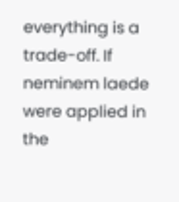everything is a trade-off. If neminem laede were applied in the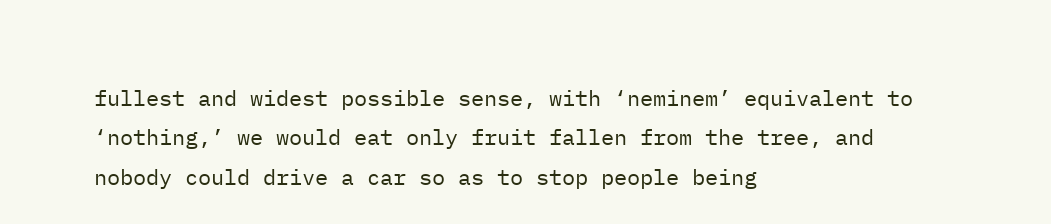fullest and widest possible sense, with ‘neminem’ equivalent to ‘nothing,’ we would eat only fruit fallen from the tree, and nobody could drive a car so as to stop people being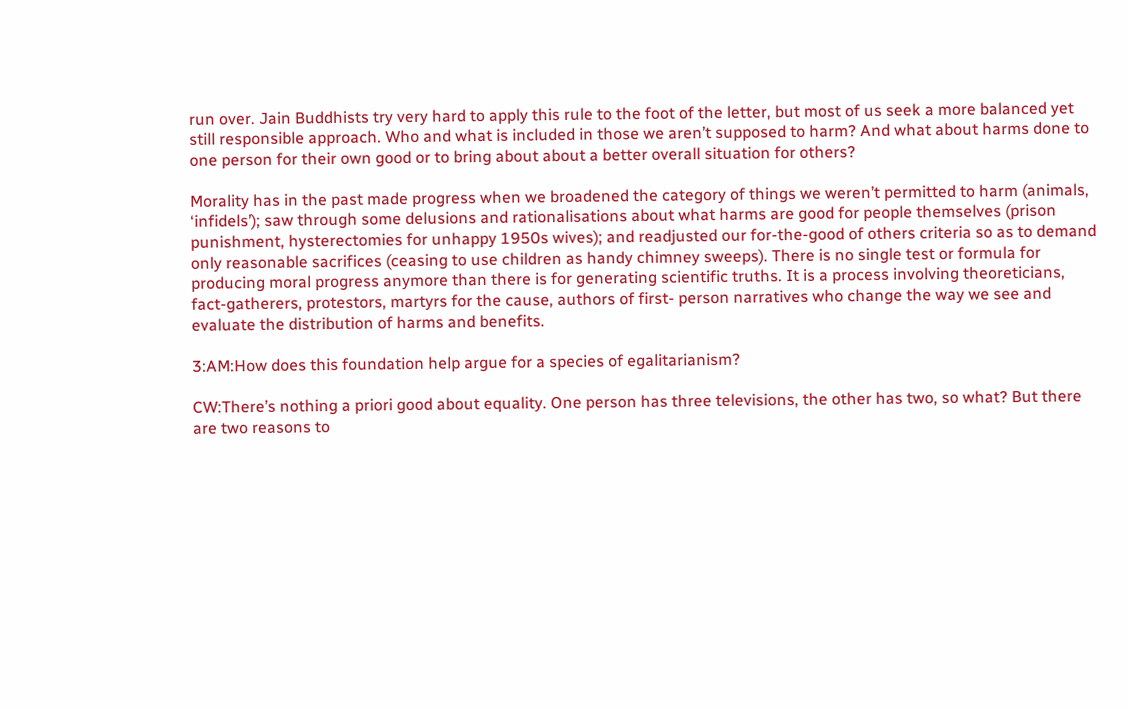run over. Jain Buddhists try very hard to apply this rule to the foot of the letter, but most of us seek a more balanced yet still responsible approach. Who and what is included in those we aren’t supposed to harm? And what about harms done to one person for their own good or to bring about about a better overall situation for others?

Morality has in the past made progress when we broadened the category of things we weren’t permitted to harm (animals, ‘infidels’); saw through some delusions and rationalisations about what harms are good for people themselves (prison punishment, hysterectomies for unhappy 1950s wives); and readjusted our for-the-good of others criteria so as to demand only reasonable sacrifices (ceasing to use children as handy chimney sweeps). There is no single test or formula for producing moral progress anymore than there is for generating scientific truths. It is a process involving theoreticians, fact-gatherers, protestors, martyrs for the cause, authors of first- person narratives who change the way we see and evaluate the distribution of harms and benefits.

3:AM:How does this foundation help argue for a species of egalitarianism?

CW:There’s nothing a priori good about equality. One person has three televisions, the other has two, so what? But there are two reasons to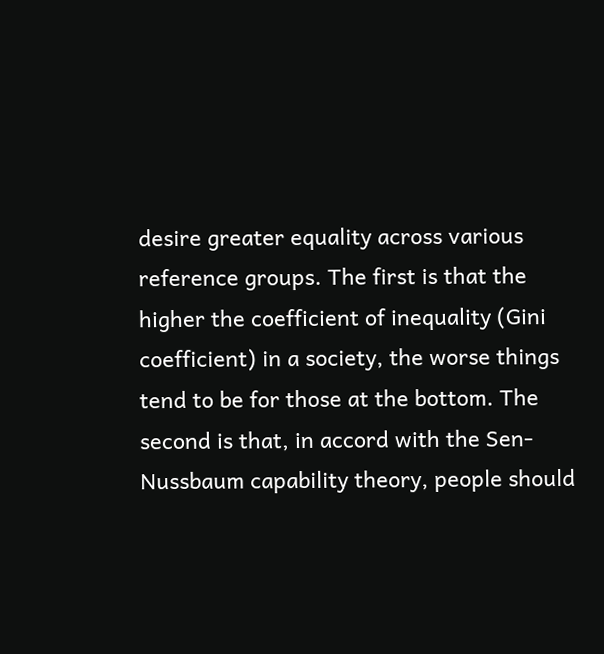desire greater equality across various reference groups. The first is that the higher the coefficient of inequality (Gini coefficient) in a society, the worse things tend to be for those at the bottom. The second is that, in accord with the Sen-Nussbaum capability theory, people should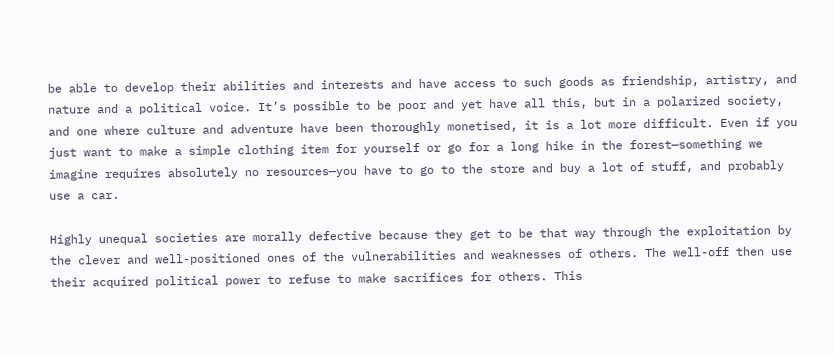be able to develop their abilities and interests and have access to such goods as friendship, artistry, and nature and a political voice. It’s possible to be poor and yet have all this, but in a polarized society, and one where culture and adventure have been thoroughly monetised, it is a lot more difficult. Even if you just want to make a simple clothing item for yourself or go for a long hike in the forest—something we imagine requires absolutely no resources—you have to go to the store and buy a lot of stuff, and probably use a car.

Highly unequal societies are morally defective because they get to be that way through the exploitation by the clever and well-positioned ones of the vulnerabilities and weaknesses of others. The well-off then use their acquired political power to refuse to make sacrifices for others. This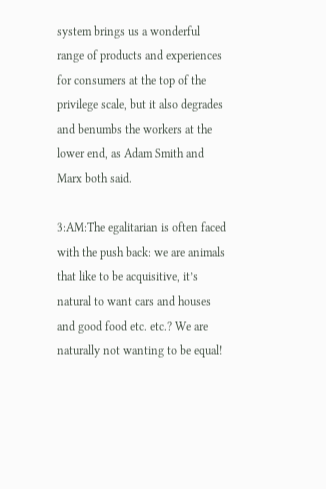system brings us a wonderful range of products and experiences for consumers at the top of the privilege scale, but it also degrades and benumbs the workers at the lower end, as Adam Smith and Marx both said.

3:AM:The egalitarian is often faced with the push back: we are animals that like to be acquisitive, it’s natural to want cars and houses and good food etc. etc.? We are naturally not wanting to be equal!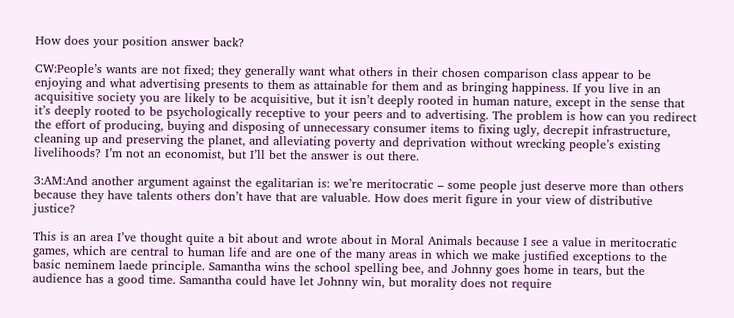How does your position answer back?

CW:People’s wants are not fixed; they generally want what others in their chosen comparison class appear to be enjoying and what advertising presents to them as attainable for them and as bringing happiness. If you live in an acquisitive society you are likely to be acquisitive, but it isn’t deeply rooted in human nature, except in the sense that it’s deeply rooted to be psychologically receptive to your peers and to advertising. The problem is how can you redirect the effort of producing, buying and disposing of unnecessary consumer items to fixing ugly, decrepit infrastructure, cleaning up and preserving the planet, and alleviating poverty and deprivation without wrecking people’s existing livelihoods? I’m not an economist, but I’ll bet the answer is out there.

3:AM:And another argument against the egalitarian is: we’re meritocratic – some people just deserve more than others because they have talents others don’t have that are valuable. How does merit figure in your view of distributive justice?

This is an area I’ve thought quite a bit about and wrote about in Moral Animals because I see a value in meritocratic games, which are central to human life and are one of the many areas in which we make justified exceptions to the basic neminem laede principle. Samantha wins the school spelling bee, and Johnny goes home in tears, but the audience has a good time. Samantha could have let Johnny win, but morality does not require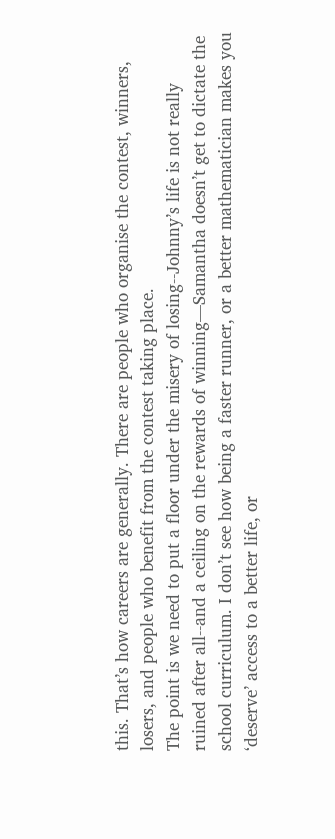this. That’s how careers are generally. There are people who organise the contest, winners, losers, and people who benefit from the contest taking place.
The point is we need to put a floor under the misery of losing--Johnny’s life is not really ruined after all--and a ceiling on the rewards of winning—Samantha doesn’t get to dictate the school curriculum. I don’t see how being a faster runner, or a better mathematician makes you ‘deserve’ access to a better life, or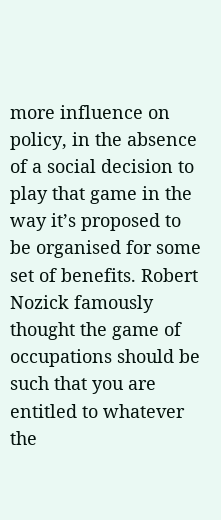more influence on policy, in the absence of a social decision to play that game in the way it’s proposed to be organised for some set of benefits. Robert Nozick famously thought the game of occupations should be such that you are entitled to whatever the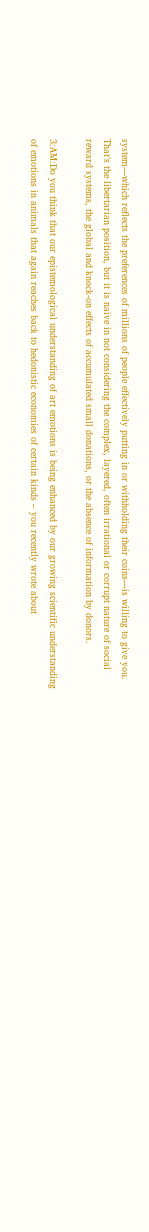system—which reflects the preferences of millions of people effectively putting in or withholding their coins—is willing to give you. That’s the libertarian position, but it is naïve in not considering the complex, layered, often irrational or corrupt nature of social reward systems, the global and knock-on effects of accumulated small donations, or the absence of information by donors.

3:AM:Do you think that our epistemological understanding of art emotions is being enhanced by our growing scientific understanding of emotions in animals that again reaches back to hedonistic economies of certain kinds – you recently wrote about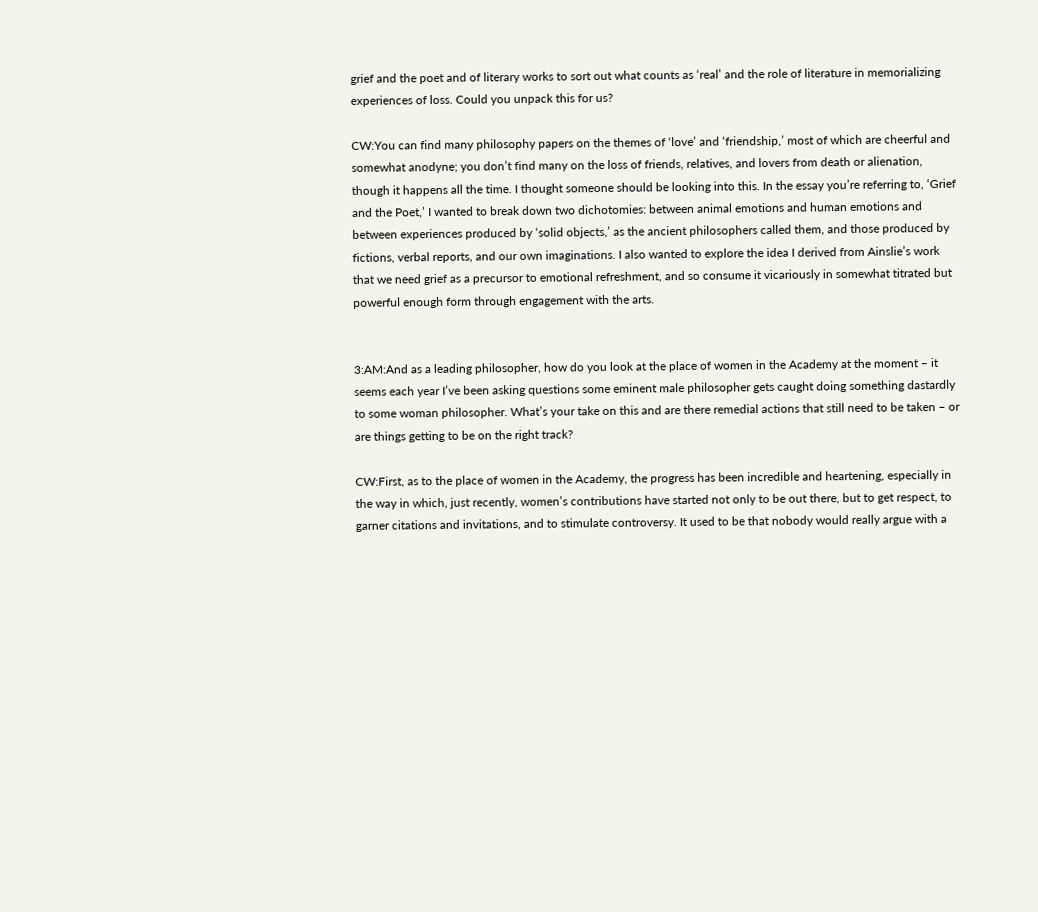grief and the poet and of literary works to sort out what counts as ‘real’ and the role of literature in memorializing experiences of loss. Could you unpack this for us?

CW:You can find many philosophy papers on the themes of ‘love’ and ‘friendship,’ most of which are cheerful and somewhat anodyne; you don’t find many on the loss of friends, relatives, and lovers from death or alienation, though it happens all the time. I thought someone should be looking into this. In the essay you’re referring to, ‘Grief and the Poet,’ I wanted to break down two dichotomies: between animal emotions and human emotions and between experiences produced by ‘solid objects,’ as the ancient philosophers called them, and those produced by fictions, verbal reports, and our own imaginations. I also wanted to explore the idea I derived from Ainslie’s work that we need grief as a precursor to emotional refreshment, and so consume it vicariously in somewhat titrated but powerful enough form through engagement with the arts.


3:AM:And as a leading philosopher, how do you look at the place of women in the Academy at the moment – it seems each year I’ve been asking questions some eminent male philosopher gets caught doing something dastardly to some woman philosopher. What’s your take on this and are there remedial actions that still need to be taken – or are things getting to be on the right track?

CW:First, as to the place of women in the Academy, the progress has been incredible and heartening, especially in the way in which, just recently, women’s contributions have started not only to be out there, but to get respect, to garner citations and invitations, and to stimulate controversy. It used to be that nobody would really argue with a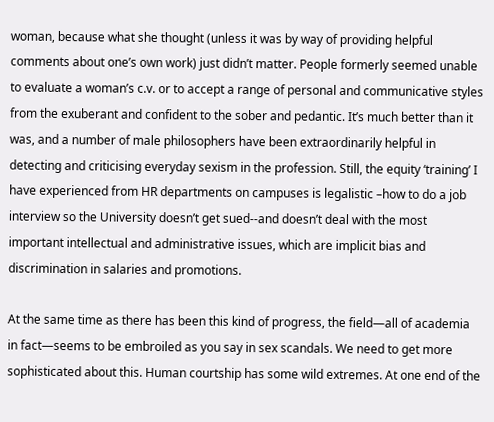woman, because what she thought (unless it was by way of providing helpful comments about one’s own work) just didn’t matter. People formerly seemed unable to evaluate a woman’s c.v. or to accept a range of personal and communicative styles from the exuberant and confident to the sober and pedantic. It’s much better than it was, and a number of male philosophers have been extraordinarily helpful in detecting and criticising everyday sexism in the profession. Still, the equity ‘training’ I have experienced from HR departments on campuses is legalistic –how to do a job interview so the University doesn’t get sued--and doesn’t deal with the most important intellectual and administrative issues, which are implicit bias and discrimination in salaries and promotions.

At the same time as there has been this kind of progress, the field—all of academia in fact—seems to be embroiled as you say in sex scandals. We need to get more sophisticated about this. Human courtship has some wild extremes. At one end of the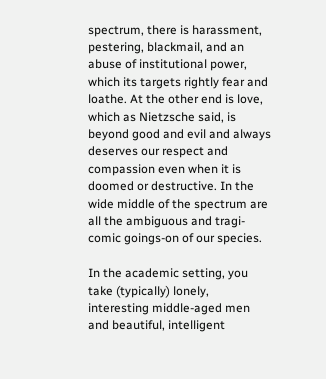spectrum, there is harassment, pestering, blackmail, and an abuse of institutional power, which its targets rightly fear and loathe. At the other end is love, which as Nietzsche said, is beyond good and evil and always deserves our respect and compassion even when it is doomed or destructive. In the wide middle of the spectrum are all the ambiguous and tragi-comic goings-on of our species.

In the academic setting, you take (typically) lonely, interesting middle-aged men and beautiful, intelligent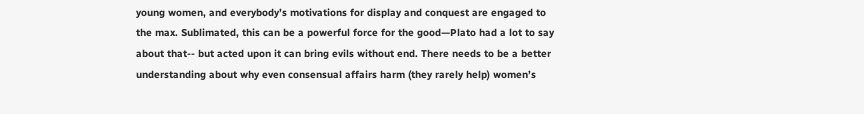young women, and everybody’s motivations for display and conquest are engaged to the max. Sublimated, this can be a powerful force for the good—Plato had a lot to say about that-- but acted upon it can bring evils without end. There needs to be a better understanding about why even consensual affairs harm (they rarely help) women’s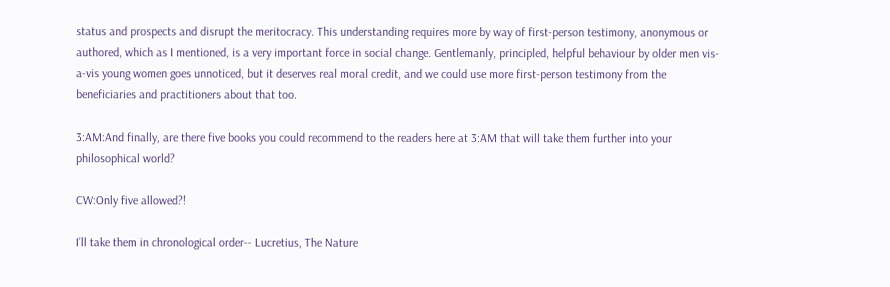status and prospects and disrupt the meritocracy. This understanding requires more by way of first-person testimony, anonymous or authored, which as I mentioned, is a very important force in social change. Gentlemanly, principled, helpful behaviour by older men vis-a-vis young women goes unnoticed, but it deserves real moral credit, and we could use more first-person testimony from the beneficiaries and practitioners about that too.

3:AM:And finally, are there five books you could recommend to the readers here at 3:AM that will take them further into your philosophical world?

CW:Only five allowed?!

I’ll take them in chronological order-- Lucretius, The Nature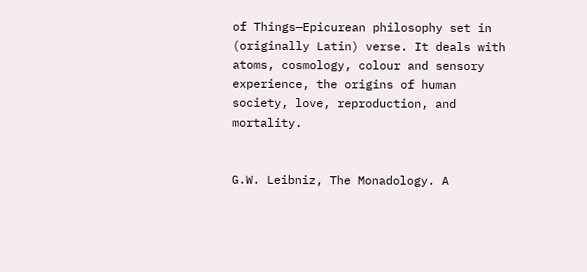of Things—Epicurean philosophy set in (originally Latin) verse. It deals with atoms, cosmology, colour and sensory experience, the origins of human society, love, reproduction, and mortality.


G.W. Leibniz, The Monadology. A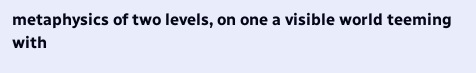metaphysics of two levels, on one a visible world teeming with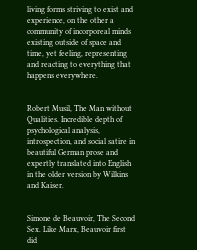living forms striving to exist and experience, on the other a community of incorporeal minds existing outside of space and time, yet feeling, representing and reacting to everything that happens everywhere.


Robert Musil, The Man without Qualities. Incredible depth of psychological analysis, introspection, and social satire in beautiful German prose and expertly translated into English in the older version by Wilkins and Kaiser.


Simone de Beauvoir, The Second Sex. Like Marx, Beauvoir first did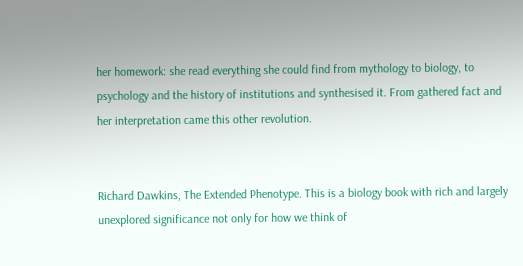her homework: she read everything she could find from mythology to biology, to psychology and the history of institutions and synthesised it. From gathered fact and her interpretation came this other revolution.


Richard Dawkins, The Extended Phenotype. This is a biology book with rich and largely unexplored significance not only for how we think of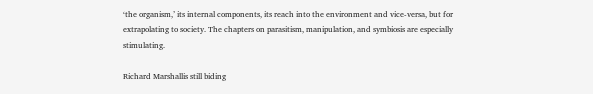‘the organism,’ its internal components, its reach into the environment and vice-versa, but for extrapolating to society. The chapters on parasitism, manipulation, and symbiosis are especially stimulating.

Richard Marshallis still biding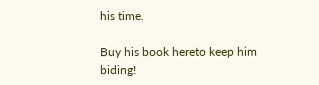his time.

Buy his book hereto keep him biding!